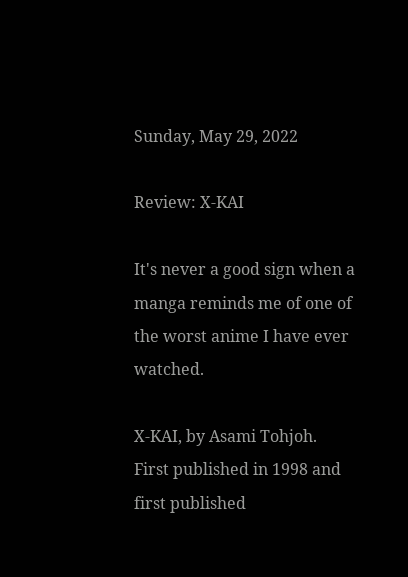Sunday, May 29, 2022

Review: X-KAI

It's never a good sign when a manga reminds me of one of the worst anime I have ever watched.

X-KAI, by Asami Tohjoh.  First published in 1998 and first published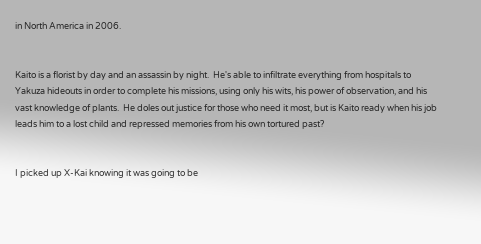in North America in 2006.


Kaito is a florist by day and an assassin by night.  He's able to infiltrate everything from hospitals to Yakuza hideouts in order to complete his missions, using only his wits, his power of observation, and his vast knowledge of plants.  He doles out justice for those who need it most, but is Kaito ready when his job leads him to a lost child and repressed memories from his own tortured past?


I picked up X-Kai knowing it was going to be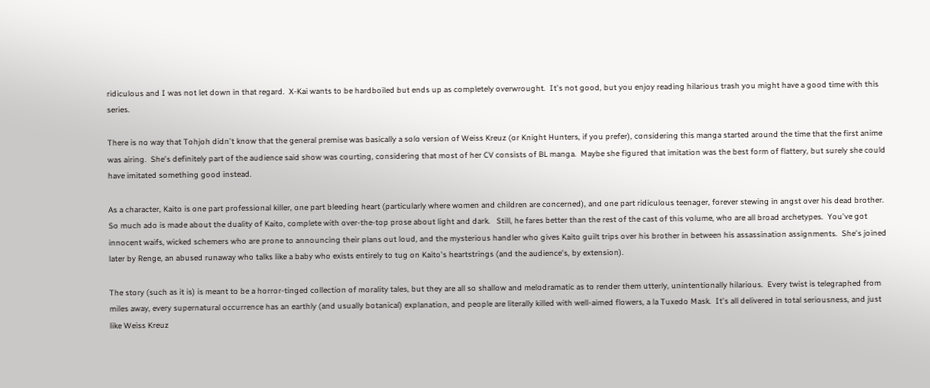ridiculous and I was not let down in that regard.  X-Kai wants to be hardboiled but ends up as completely overwrought.  It's not good, but you enjoy reading hilarious trash you might have a good time with this series.

There is no way that Tohjoh didn't know that the general premise was basically a solo version of Weiss Kreuz (or Knight Hunters, if you prefer), considering this manga started around the time that the first anime was airing.  She's definitely part of the audience said show was courting, considering that most of her CV consists of BL manga.  Maybe she figured that imitation was the best form of flattery, but surely she could have imitated something good instead.

As a character, Kaito is one part professional killer, one part bleeding heart (particularly where women and children are concerned), and one part ridiculous teenager, forever stewing in angst over his dead brother.  So much ado is made about the duality of Kaito, complete with over-the-top prose about light and dark.   Still, he fares better than the rest of the cast of this volume, who are all broad archetypes.  You've got innocent waifs, wicked schemers who are prone to announcing their plans out loud, and the mysterious handler who gives Kaito guilt trips over his brother in between his assassination assignments.  She's joined later by Renge, an abused runaway who talks like a baby who exists entirely to tug on Kaito's heartstrings (and the audience's, by extension).

The story (such as it is) is meant to be a horror-tinged collection of morality tales, but they are all so shallow and melodramatic as to render them utterly, unintentionally hilarious.  Every twist is telegraphed from miles away, every supernatural occurrence has an earthly (and usually botanical) explanation, and people are literally killed with well-aimed flowers, a la Tuxedo Mask.  It's all delivered in total seriousness, and just like Weiss Kreuz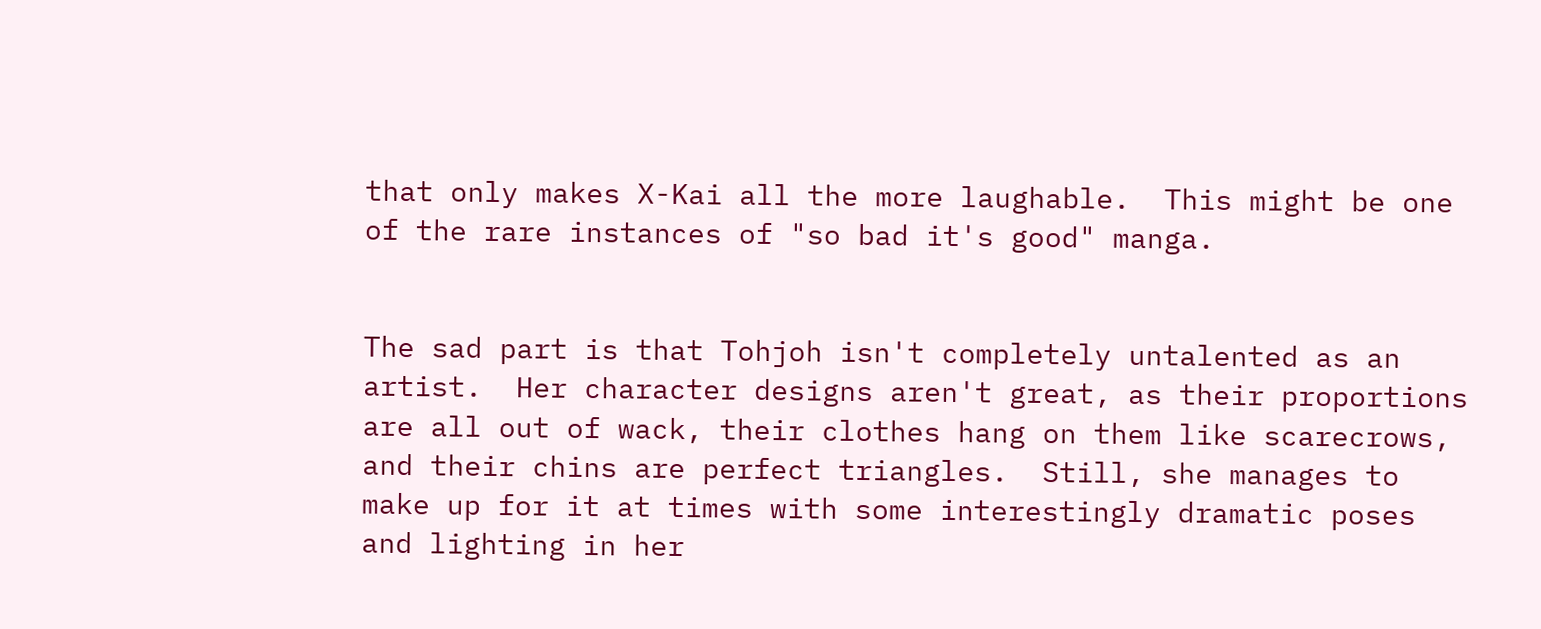that only makes X-Kai all the more laughable.  This might be one of the rare instances of "so bad it's good" manga.


The sad part is that Tohjoh isn't completely untalented as an artist.  Her character designs aren't great, as their proportions are all out of wack, their clothes hang on them like scarecrows, and their chins are perfect triangles.  Still, she manages to make up for it at times with some interestingly dramatic poses and lighting in her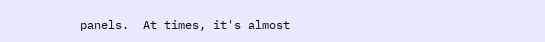panels.  At times, it's almost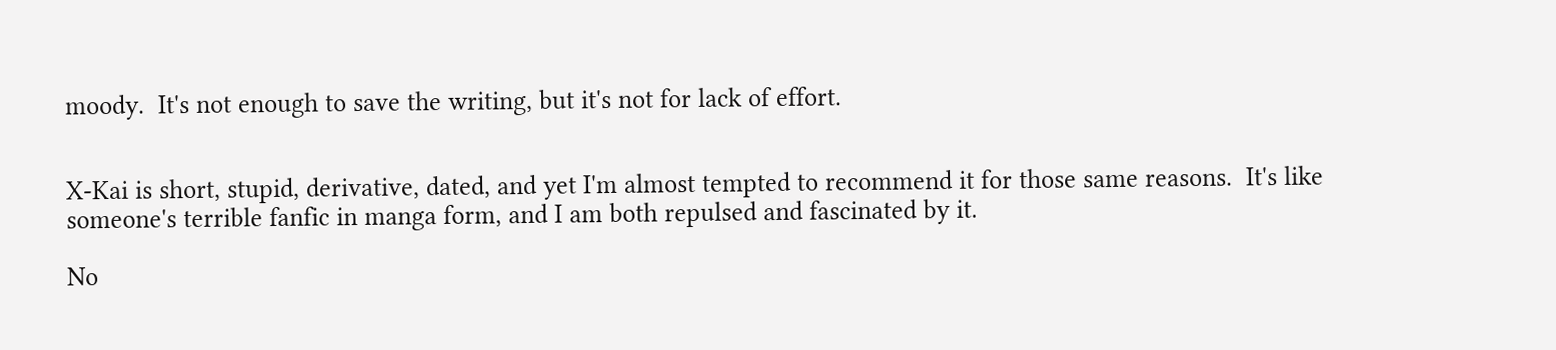moody.  It's not enough to save the writing, but it's not for lack of effort.


X-Kai is short, stupid, derivative, dated, and yet I'm almost tempted to recommend it for those same reasons.  It's like someone's terrible fanfic in manga form, and I am both repulsed and fascinated by it.

No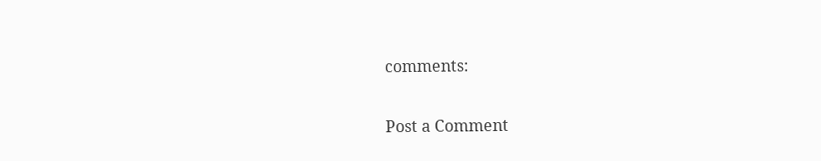comments:

Post a Comment